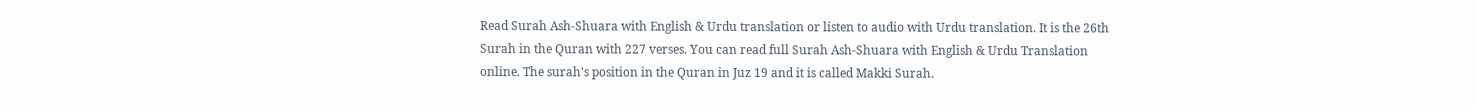Read Surah Ash-Shuara with English & Urdu translation or listen to audio with Urdu translation. It is the 26th Surah in the Quran with 227 verses. You can read full Surah Ash-Shuara with English & Urdu Translation online. The surah's position in the Quran in Juz 19 and it is called Makki Surah.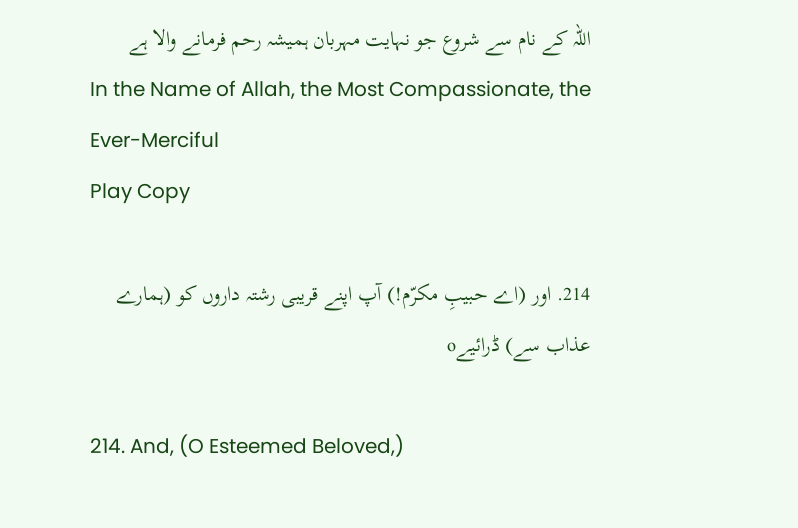اللہ کے نام سے شروع جو نہایت مہربان ہمیشہ رحم فرمانے والا ہے
In the Name of Allah, the Most Compassionate, the Ever-Merciful
Play Copy

214. اور (اے حبیبِ مکرّم!) آپ اپنے قریبی رشتہ داروں کو (ہمارے عذاب سے) ڈرائیےo

214. And, (O Esteemed Beloved,)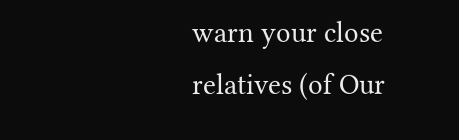warn your close relatives (of Our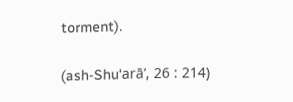torment).

(ash-Shu‘arā’, 26 : 214)